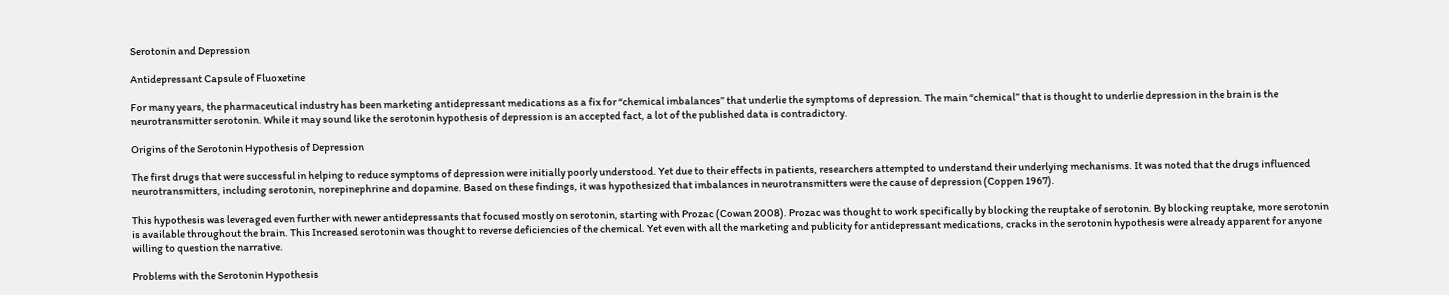Serotonin and Depression

Antidepressant Capsule of Fluoxetine

For many years, the pharmaceutical industry has been marketing antidepressant medications as a fix for “chemical imbalances” that underlie the symptoms of depression. The main “chemical” that is thought to underlie depression in the brain is the neurotransmitter serotonin. While it may sound like the serotonin hypothesis of depression is an accepted fact, a lot of the published data is contradictory.

Origins of the Serotonin Hypothesis of Depression

The first drugs that were successful in helping to reduce symptoms of depression were initially poorly understood. Yet due to their effects in patients, researchers attempted to understand their underlying mechanisms. It was noted that the drugs influenced neurotransmitters, including serotonin, norepinephrine and dopamine. Based on these findings, it was hypothesized that imbalances in neurotransmitters were the cause of depression (Coppen 1967).

This hypothesis was leveraged even further with newer antidepressants that focused mostly on serotonin, starting with Prozac (Cowan 2008). Prozac was thought to work specifically by blocking the reuptake of serotonin. By blocking reuptake, more serotonin is available throughout the brain. This Increased serotonin was thought to reverse deficiencies of the chemical. Yet even with all the marketing and publicity for antidepressant medications, cracks in the serotonin hypothesis were already apparent for anyone willing to question the narrative.

Problems with the Serotonin Hypothesis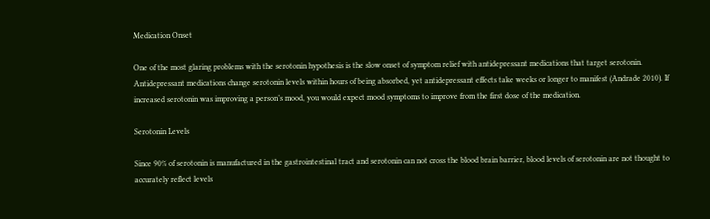Medication Onset

One of the most glaring problems with the serotonin hypothesis is the slow onset of symptom relief with antidepressant medications that target serotonin. Antidepressant medications change serotonin levels within hours of being absorbed, yet antidepressant effects take weeks or longer to manifest (Andrade 2010). If increased serotonin was improving a person’s mood, you would expect mood symptoms to improve from the first dose of the medication.

Serotonin Levels

Since 90% of serotonin is manufactured in the gastrointestinal tract and serotonin can not cross the blood brain barrier, blood levels of serotonin are not thought to accurately reflect levels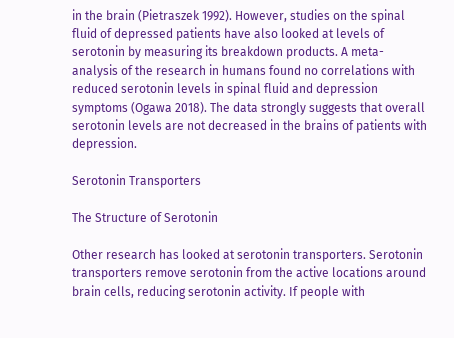in the brain (Pietraszek 1992). However, studies on the spinal fluid of depressed patients have also looked at levels of serotonin by measuring its breakdown products. A meta-analysis of the research in humans found no correlations with reduced serotonin levels in spinal fluid and depression symptoms (Ogawa 2018). The data strongly suggests that overall serotonin levels are not decreased in the brains of patients with depression.

Serotonin Transporters

The Structure of Serotonin

Other research has looked at serotonin transporters. Serotonin transporters remove serotonin from the active locations around brain cells, reducing serotonin activity. If people with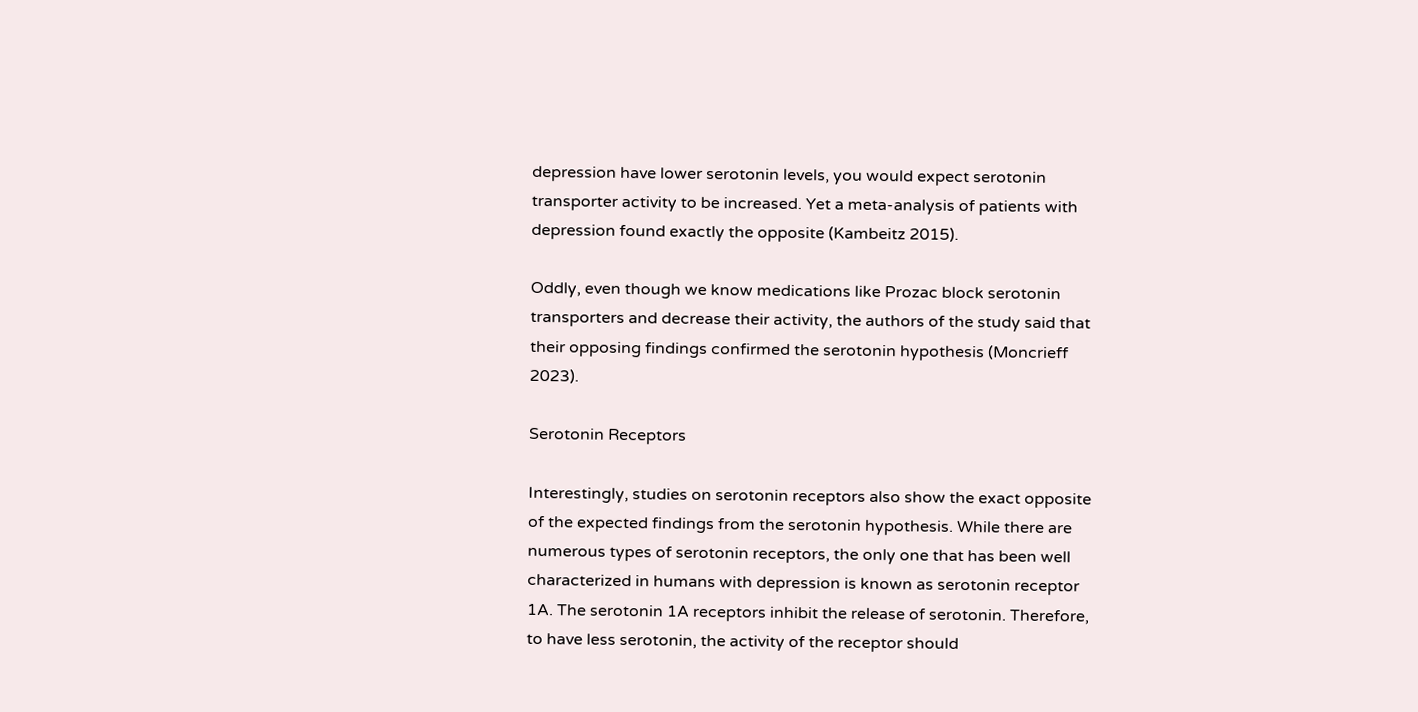depression have lower serotonin levels, you would expect serotonin transporter activity to be increased. Yet a meta-analysis of patients with depression found exactly the opposite (Kambeitz 2015).

Oddly, even though we know medications like Prozac block serotonin transporters and decrease their activity, the authors of the study said that their opposing findings confirmed the serotonin hypothesis (Moncrieff 2023).

Serotonin Receptors

Interestingly, studies on serotonin receptors also show the exact opposite of the expected findings from the serotonin hypothesis. While there are numerous types of serotonin receptors, the only one that has been well characterized in humans with depression is known as serotonin receptor 1A. The serotonin 1A receptors inhibit the release of serotonin. Therefore, to have less serotonin, the activity of the receptor should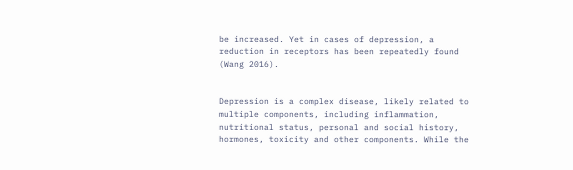be increased. Yet in cases of depression, a reduction in receptors has been repeatedly found (Wang 2016).


Depression is a complex disease, likely related to multiple components, including inflammation, nutritional status, personal and social history, hormones, toxicity and other components. While the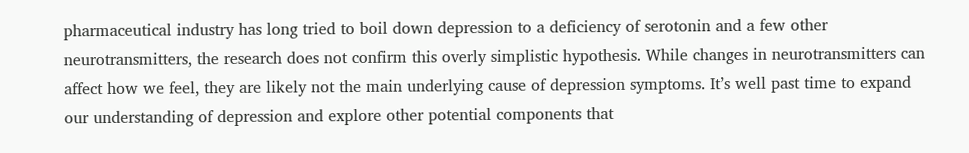pharmaceutical industry has long tried to boil down depression to a deficiency of serotonin and a few other neurotransmitters, the research does not confirm this overly simplistic hypothesis. While changes in neurotransmitters can affect how we feel, they are likely not the main underlying cause of depression symptoms. It’s well past time to expand our understanding of depression and explore other potential components that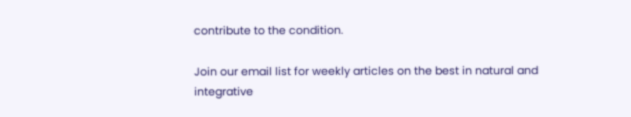contribute to the condition.

Join our email list for weekly articles on the best in natural and integrative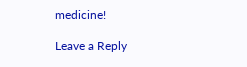medicine!

Leave a Reply